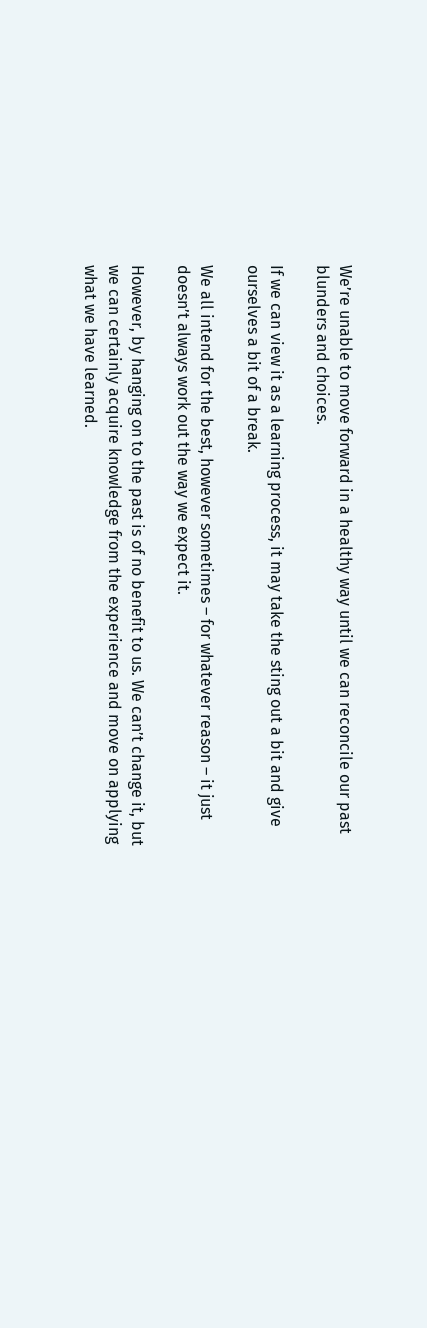We’re unable to move forward in a healthy way until we can reconcile our past blunders and choices.

If we can view it as a learning process, it may take the sting out a bit and give ourselves a bit of a break.

We all intend for the best, however sometimes – for whatever reason – it just doesn’t always work out the way we expect it.

However, by hanging on to the past is of no benefit to us. We can’t change it, but we can certainly acquire knowledge from the experience and move on applying what we have learned.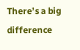There’s a big difference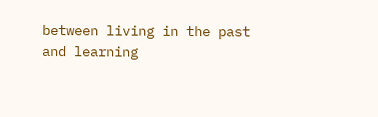between living in the past and learning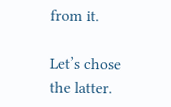from it.

Let’s chose the latter.